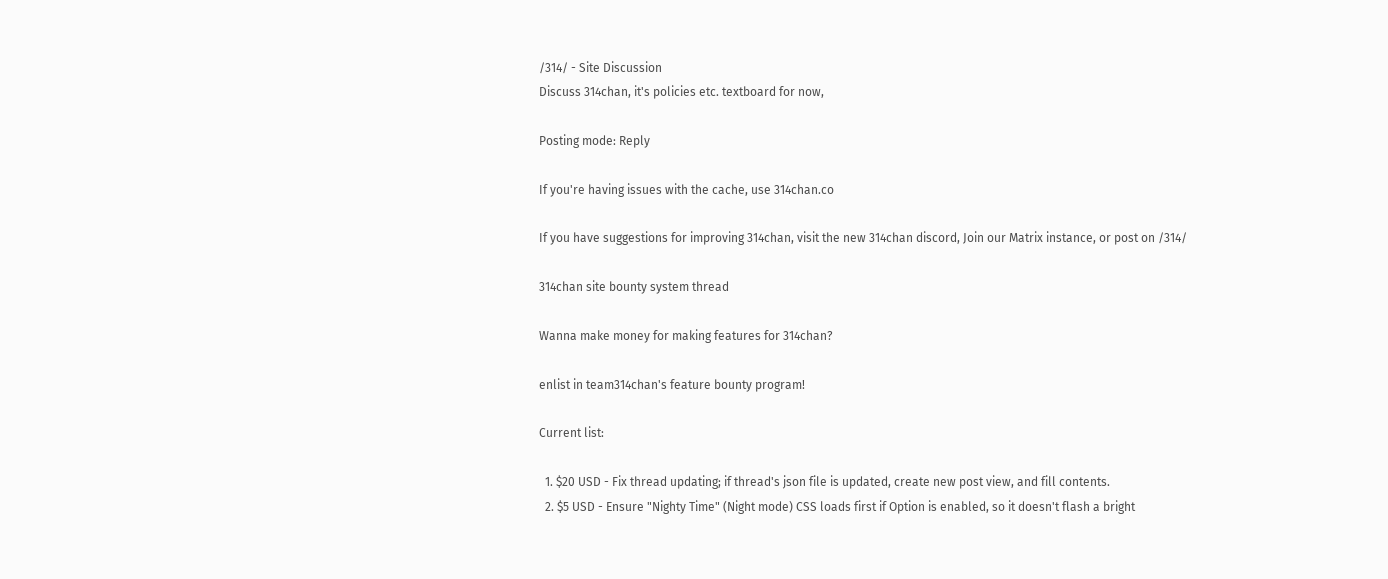/314/ - Site Discussion
Discuss 314chan, it's policies etc. textboard for now,

Posting mode: Reply

If you're having issues with the cache, use 314chan.co

If you have suggestions for improving 314chan, visit the new 314chan discord, Join our Matrix instance, or post on /314/

314chan site bounty system thread

Wanna make money for making features for 314chan?

enlist in team314chan's feature bounty program!

Current list:

  1. $20 USD - Fix thread updating; if thread's json file is updated, create new post view, and fill contents.
  2. $5 USD - Ensure "Nighty Time" (Night mode) CSS loads first if Option is enabled, so it doesn't flash a bright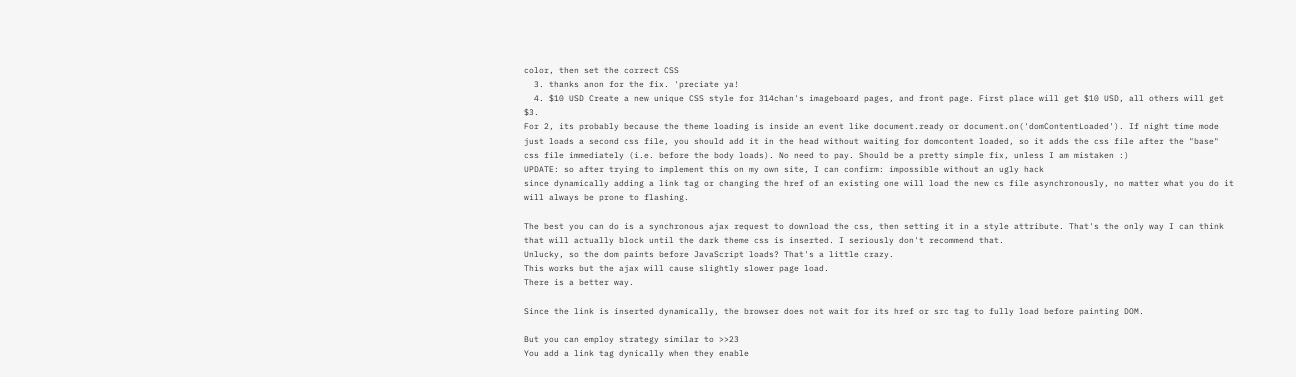color, then set the correct CSS
  3. thanks anon for the fix. 'preciate ya!
  4. $10 USD Create a new unique CSS style for 314chan's imageboard pages, and front page. First place will get $10 USD, all others will get $3.
For 2, its probably because the theme loading is inside an event like document.ready or document.on('domContentLoaded'). If night time mode just loads a second css file, you should add it in the head without waiting for domcontent loaded, so it adds the css file after the "base" css file immediately (i.e. before the body loads). No need to pay. Should be a pretty simple fix, unless I am mistaken :)
UPDATE: so after trying to implement this on my own site, I can confirm: impossible without an ugly hack
since dynamically adding a link tag or changing the href of an existing one will load the new cs file asynchronously, no matter what you do it will always be prone to flashing.

The best you can do is a synchronous ajax request to download the css, then setting it in a style attribute. That's the only way I can think that will actually block until the dark theme css is inserted. I seriously don't recommend that.
Unlucky, so the dom paints before JavaScript loads? That's a little crazy.
This works but the ajax will cause slightly slower page load.
There is a better way.

Since the link is inserted dynamically, the browser does not wait for its href or src tag to fully load before painting DOM.

But you can employ strategy similar to >>23
You add a link tag dynically when they enable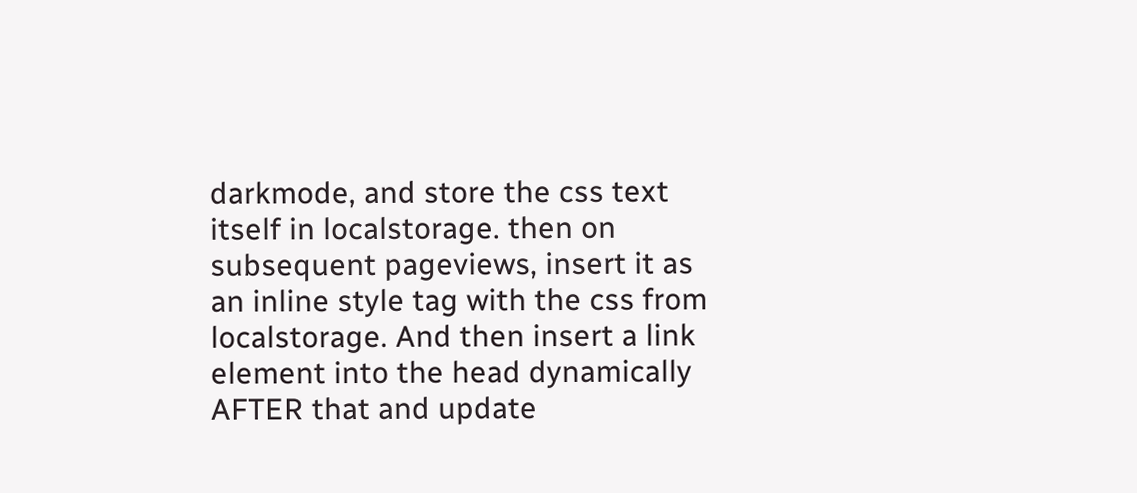darkmode, and store the css text itself in localstorage. then on subsequent pageviews, insert it as an inline style tag with the css from localstorage. And then insert a link element into the head dynamically AFTER that and update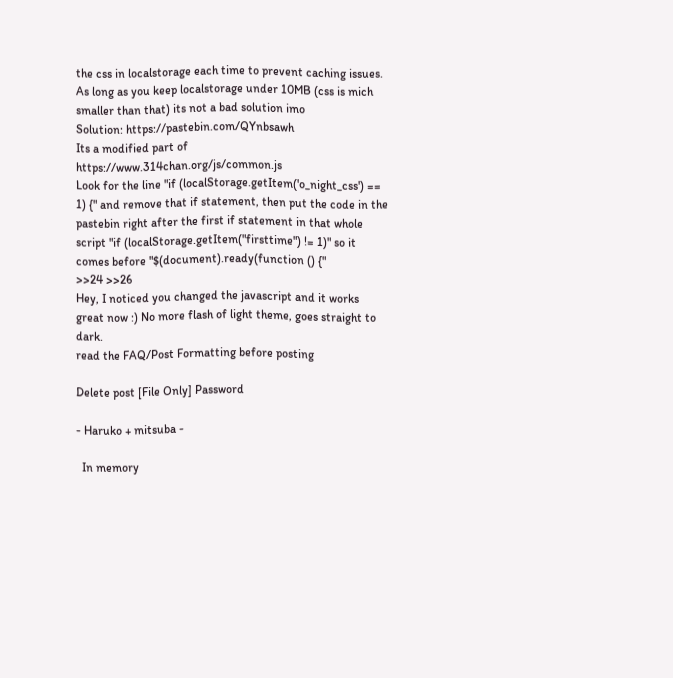the css in localstorage each time to prevent caching issues. As long as you keep localstorage under 10MB (css is mich smaller than that) its not a bad solution imo
Solution: https://pastebin.com/QYnbsawh
Its a modified part of https://www.314chan.org/js/common.js
Look for the line "if (localStorage.getItem('o_night_css') == 1) {" and remove that if statement, then put the code in the pastebin right after the first if statement in that whole script "if (localStorage.getItem("firsttime") != 1)" so it comes before "$(document).ready(function () {"
>>24 >>26
Hey, I noticed you changed the javascript and it works great now :) No more flash of light theme, goes straight to dark.
read the FAQ/Post Formatting before posting

Delete post [File Only] Password

- Haruko + mitsuba -

  In memory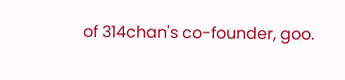of 314chan's co-founder, goo.